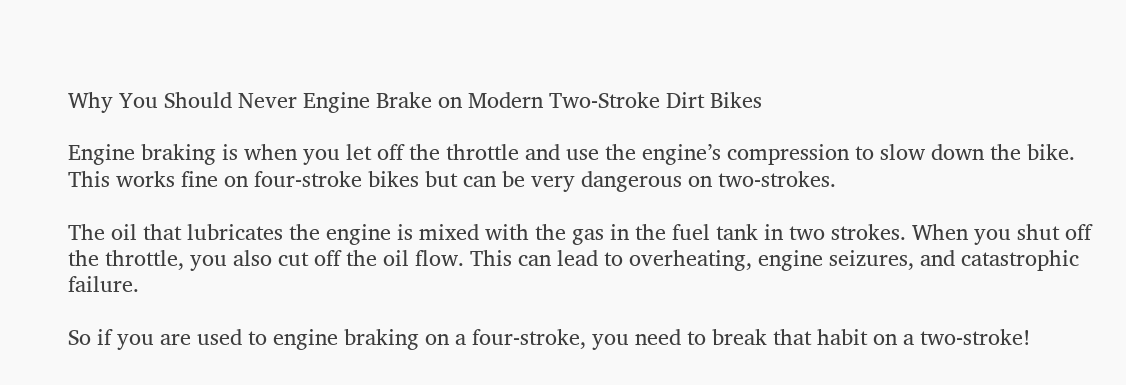Why You Should Never Engine Brake on Modern Two-Stroke Dirt Bikes

Engine braking is when you let off the throttle and use the engine’s compression to slow down the bike. This works fine on four-stroke bikes but can be very dangerous on two-strokes.

The oil that lubricates the engine is mixed with the gas in the fuel tank in two strokes. When you shut off the throttle, you also cut off the oil flow. This can lead to overheating, engine seizures, and catastrophic failure.

So if you are used to engine braking on a four-stroke, you need to break that habit on a two-stroke!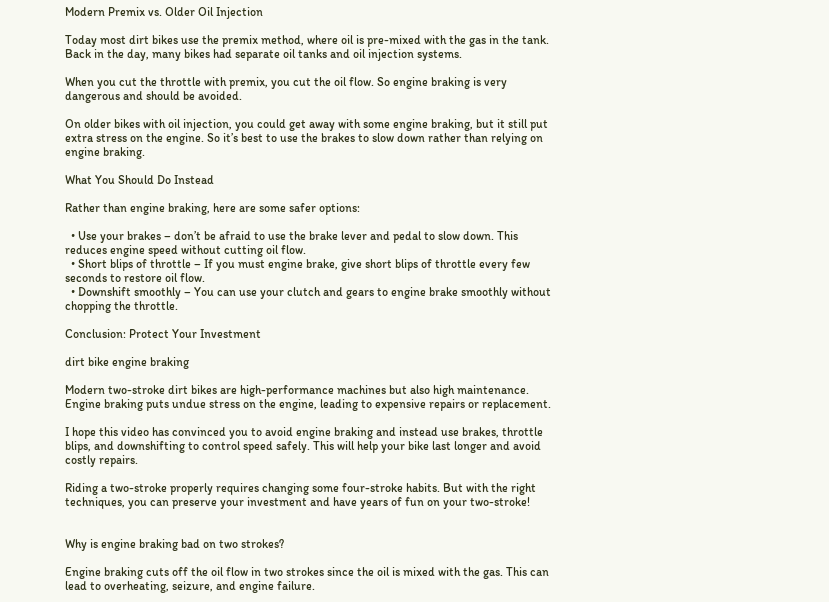Modern Premix vs. Older Oil Injection

Today most dirt bikes use the premix method, where oil is pre-mixed with the gas in the tank. Back in the day, many bikes had separate oil tanks and oil injection systems.

When you cut the throttle with premix, you cut the oil flow. So engine braking is very dangerous and should be avoided.

On older bikes with oil injection, you could get away with some engine braking, but it still put extra stress on the engine. So it’s best to use the brakes to slow down rather than relying on engine braking.

What You Should Do Instead

Rather than engine braking, here are some safer options:

  • Use your brakes – don’t be afraid to use the brake lever and pedal to slow down. This reduces engine speed without cutting oil flow.
  • Short blips of throttle – If you must engine brake, give short blips of throttle every few seconds to restore oil flow.
  • Downshift smoothly – You can use your clutch and gears to engine brake smoothly without chopping the throttle.

Conclusion: Protect Your Investment

dirt bike engine braking

Modern two-stroke dirt bikes are high-performance machines but also high maintenance. Engine braking puts undue stress on the engine, leading to expensive repairs or replacement.

I hope this video has convinced you to avoid engine braking and instead use brakes, throttle blips, and downshifting to control speed safely. This will help your bike last longer and avoid costly repairs.

Riding a two-stroke properly requires changing some four-stroke habits. But with the right techniques, you can preserve your investment and have years of fun on your two-stroke!


Why is engine braking bad on two strokes?

Engine braking cuts off the oil flow in two strokes since the oil is mixed with the gas. This can lead to overheating, seizure, and engine failure.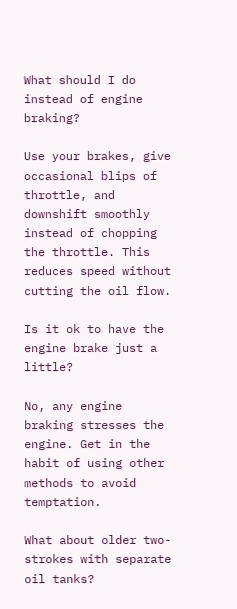What should I do instead of engine braking?

Use your brakes, give occasional blips of throttle, and downshift smoothly instead of chopping the throttle. This reduces speed without cutting the oil flow.

Is it ok to have the engine brake just a little?

No, any engine braking stresses the engine. Get in the habit of using other methods to avoid temptation.

What about older two-strokes with separate oil tanks?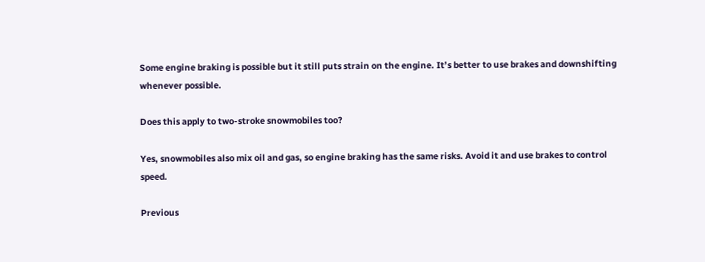Some engine braking is possible but it still puts strain on the engine. It’s better to use brakes and downshifting whenever possible.

Does this apply to two-stroke snowmobiles too?

Yes, snowmobiles also mix oil and gas, so engine braking has the same risks. Avoid it and use brakes to control speed.

Previous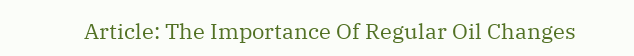Article: The Importance Of Regular Oil Changes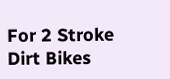For 2 Stroke Dirt Bikes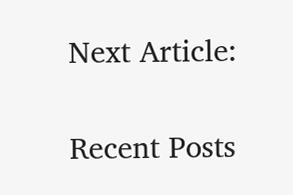Next Article:

Recent Posts